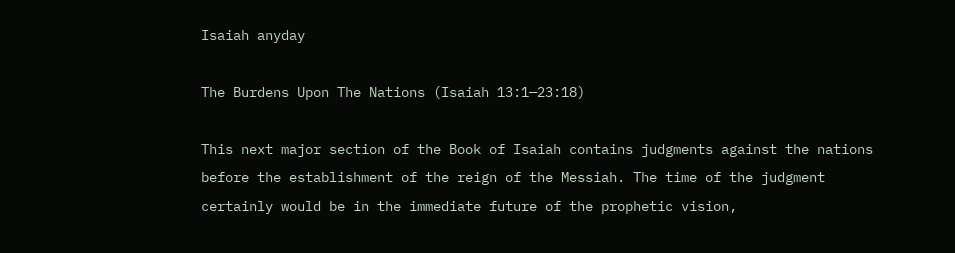Isaiah anyday

The Burdens Upon The Nations (Isaiah 13:1—23:18)

This next major section of the Book of Isaiah contains judgments against the nations before the establishment of the reign of the Messiah. The time of the judgment certainly would be in the immediate future of the prophetic vision,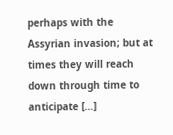perhaps with the Assyrian invasion; but at times they will reach down through time to anticipate […]